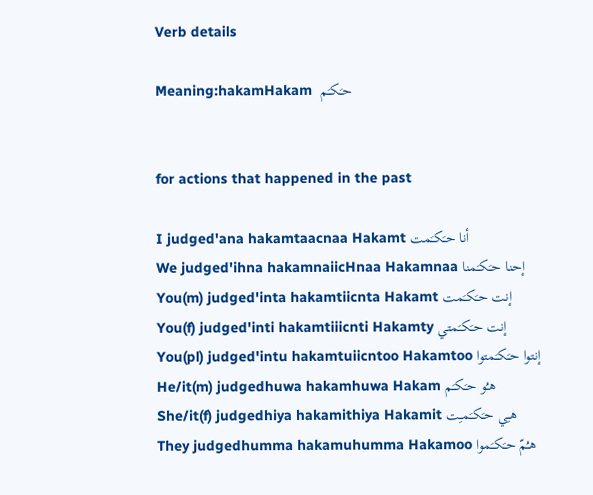Verb details

Meaning:hakamHakam  حـَكـَم


for actions that happened in the past

I judged'ana hakamtaacnaa Hakamt أنا حـَكـَمت
We judged'ihna hakamnaiicHnaa Hakamnaa إحنا حـَكـَمنا
You(m) judged'inta hakamtiicnta Hakamt إنت حـَكـَمت
You(f) judged'inti hakamtiiicnti Hakamty إنت حـَكـَمتي
You(pl) judged'intu hakamtuiicntoo Hakamtoo إنتوا حـَكـَمتوا
He/it(m) judgedhuwa hakamhuwa Hakam هـُو حـَكـَم
She/it(f) judgedhiya hakamithiya Hakamit هـِي حـَكـَمـِت
They judgedhumma hakamuhumma Hakamoo هـُمّ حـَكـَموا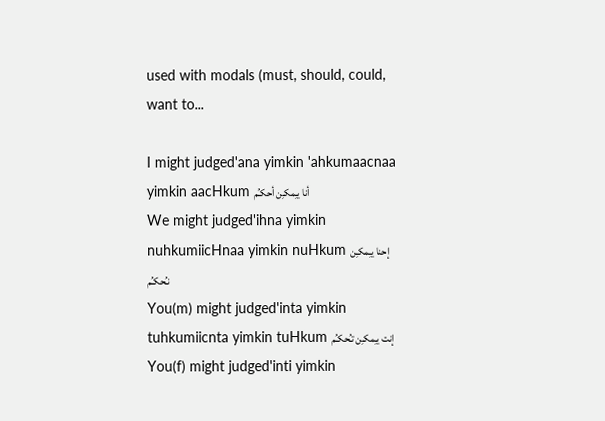used with modals (must, should, could, want to...

I might judged'ana yimkin 'ahkumaacnaa yimkin aacHkum أنا يـِمكـِن أحكـُم
We might judged'ihna yimkin nuhkumiicHnaa yimkin nuHkum إحنا يـِمكـِن نـُحكـُم
You(m) might judged'inta yimkin tuhkumiicnta yimkin tuHkum إنت يـِمكـِن تـُحكـُم
You(f) might judged'inti yimkin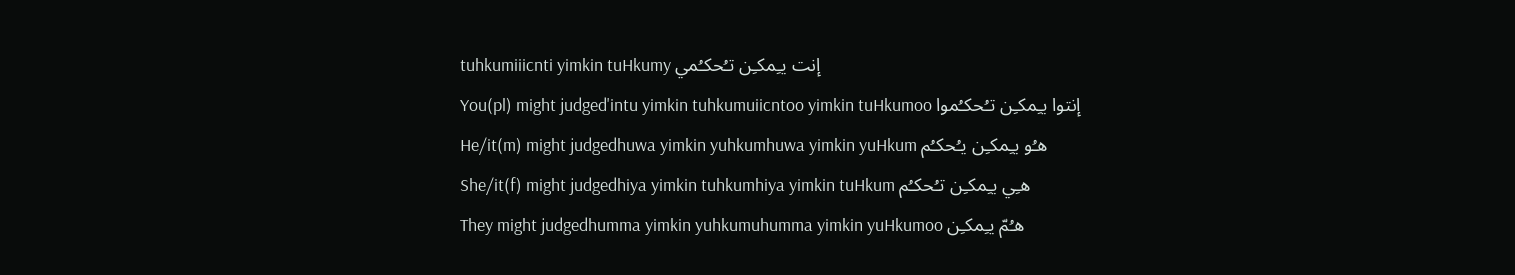tuhkumiiicnti yimkin tuHkumy إنت يـِمكـِن تـُحكـُمي
You(pl) might judged'intu yimkin tuhkumuiicntoo yimkin tuHkumoo إنتوا يـِمكـِن تـُحكـُموا
He/it(m) might judgedhuwa yimkin yuhkumhuwa yimkin yuHkum هـُو يـِمكـِن يـُحكـُم
She/it(f) might judgedhiya yimkin tuhkumhiya yimkin tuHkum هـِي يـِمكـِن تـُحكـُم
They might judgedhumma yimkin yuhkumuhumma yimkin yuHkumoo هـُمّ يـِمكـِن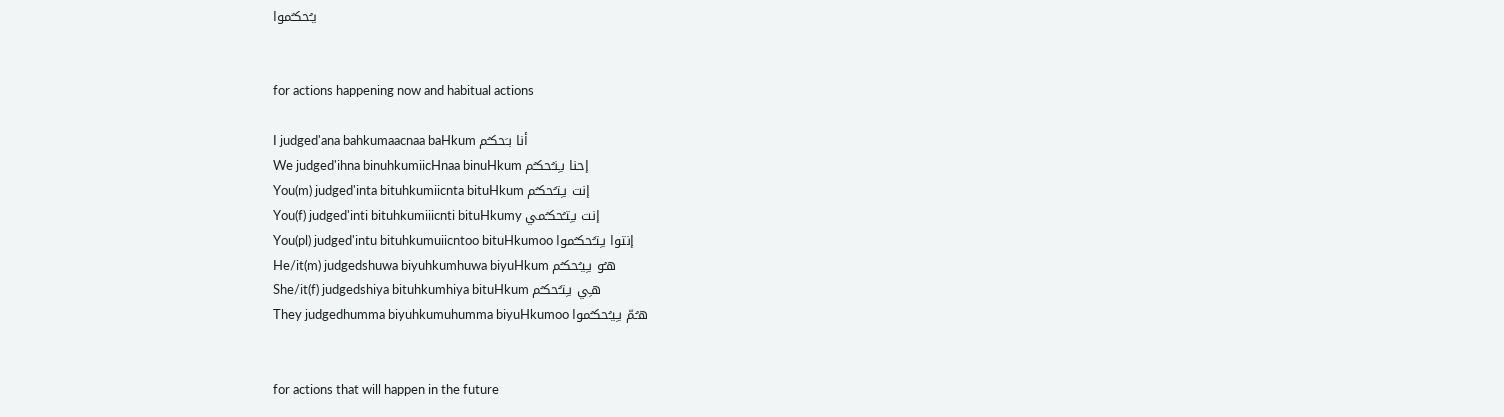يـُحكـُموا


for actions happening now and habitual actions

I judged'ana bahkumaacnaa baHkum أنا بـَحكـُم
We judged'ihna binuhkumiicHnaa binuHkum إحنا بـِنـُحكـُم
You(m) judged'inta bituhkumiicnta bituHkum إنت بـِتـُحكـُم
You(f) judged'inti bituhkumiiicnti bituHkumy إنت بـِتـُحكـُمي
You(pl) judged'intu bituhkumuiicntoo bituHkumoo إنتوا بـِتـُحكـُموا
He/it(m) judgedshuwa biyuhkumhuwa biyuHkum هـُو بـِيـُحكـُم
She/it(f) judgedshiya bituhkumhiya bituHkum هـِي بـِتـُحكـُم
They judgedhumma biyuhkumuhumma biyuHkumoo هـُمّ بـِيـُحكـُموا


for actions that will happen in the future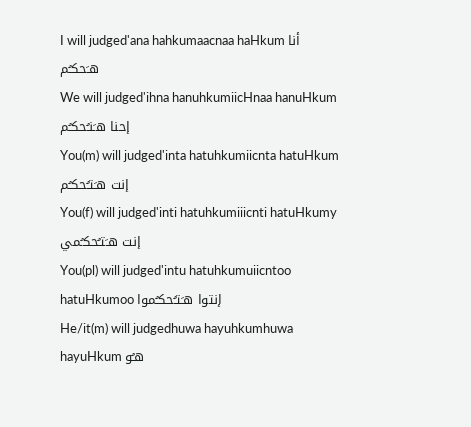I will judged'ana hahkumaacnaa haHkum أنا هـَحكـُم
We will judged'ihna hanuhkumiicHnaa hanuHkum إحنا هـَنـُحكـُم
You(m) will judged'inta hatuhkumiicnta hatuHkum إنت هـَتـُحكـُم
You(f) will judged'inti hatuhkumiiicnti hatuHkumy إنت هـَتـُحكـُمي
You(pl) will judged'intu hatuhkumuiicntoo hatuHkumoo إنتوا هـَتـُحكـُموا
He/it(m) will judgedhuwa hayuhkumhuwa hayuHkum هـُو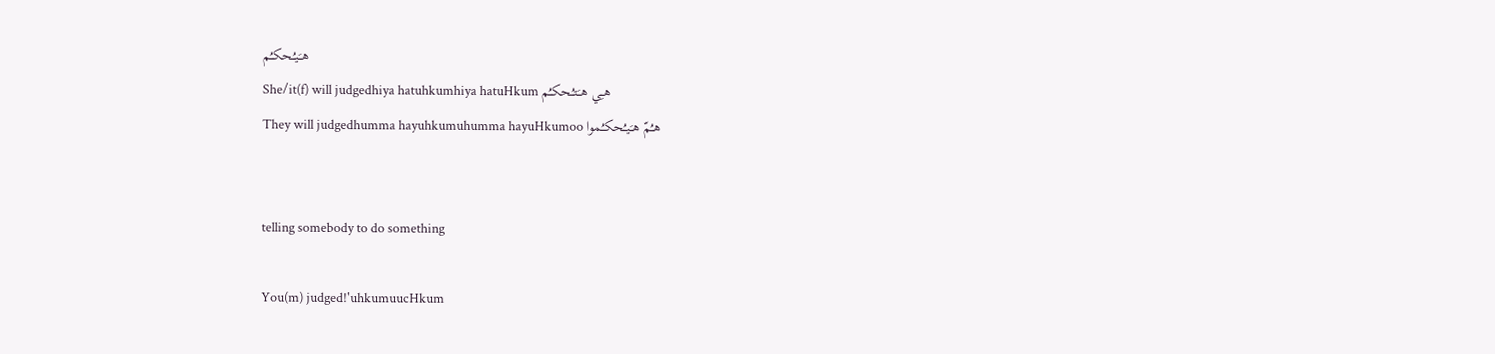هـَيـُحكـُم
She/it(f) will judgedhiya hatuhkumhiya hatuHkum هـِي هـَتـُحكـُم
They will judgedhumma hayuhkumuhumma hayuHkumoo هـُمّ هـَيـُحكـُموا


telling somebody to do something

You(m) judged!'uhkumuucHkum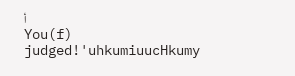أ
You(f) judged!'uhkumiuucHkumy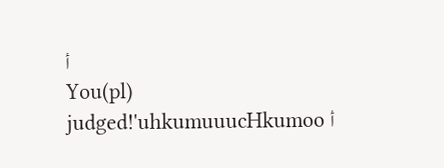أ
You(pl) judged!'uhkumuuucHkumoo أ